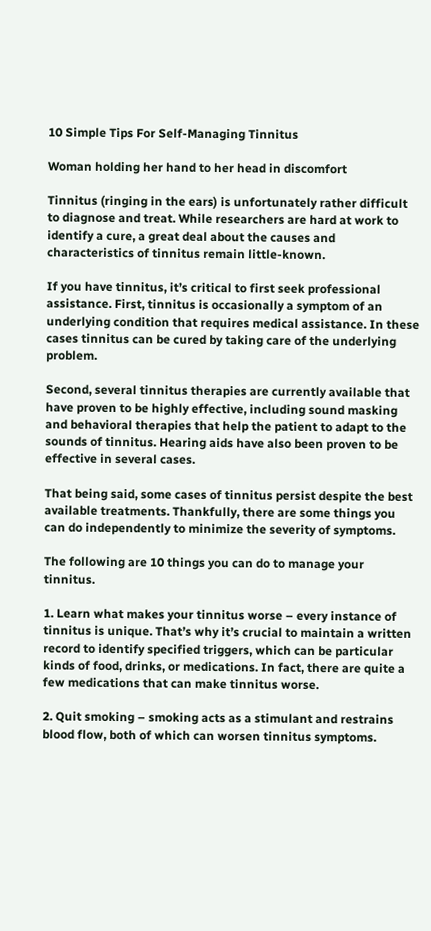10 Simple Tips For Self-Managing Tinnitus

Woman holding her hand to her head in discomfort

Tinnitus (ringing in the ears) is unfortunately rather difficult to diagnose and treat. While researchers are hard at work to identify a cure, a great deal about the causes and characteristics of tinnitus remain little-known.

If you have tinnitus, it’s critical to first seek professional assistance. First, tinnitus is occasionally a symptom of an underlying condition that requires medical assistance. In these cases tinnitus can be cured by taking care of the underlying problem.

Second, several tinnitus therapies are currently available that have proven to be highly effective, including sound masking and behavioral therapies that help the patient to adapt to the sounds of tinnitus. Hearing aids have also been proven to be effective in several cases.

That being said, some cases of tinnitus persist despite the best available treatments. Thankfully, there are some things you can do independently to minimize the severity of symptoms.

The following are 10 things you can do to manage your tinnitus.

1. Learn what makes your tinnitus worse – every instance of tinnitus is unique. That’s why it’s crucial to maintain a written record to identify specified triggers, which can be particular kinds of food, drinks, or medications. In fact, there are quite a few medications that can make tinnitus worse.

2. Quit smoking – smoking acts as a stimulant and restrains blood flow, both of which can worsen tinnitus symptoms.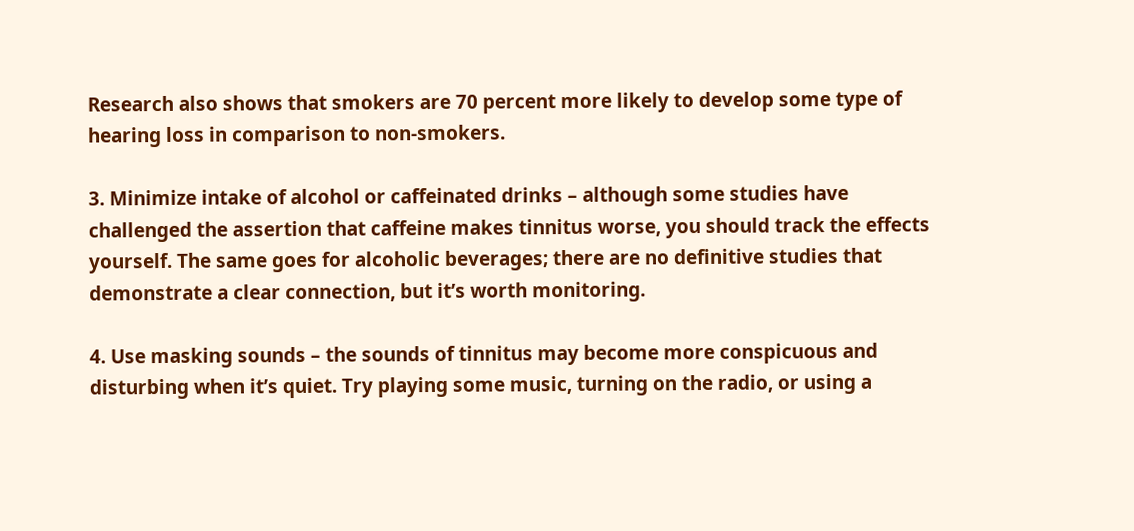Research also shows that smokers are 70 percent more likely to develop some type of hearing loss in comparison to non-smokers.

3. Minimize intake of alcohol or caffeinated drinks – although some studies have challenged the assertion that caffeine makes tinnitus worse, you should track the effects yourself. The same goes for alcoholic beverages; there are no definitive studies that demonstrate a clear connection, but it’s worth monitoring.

4. Use masking sounds – the sounds of tinnitus may become more conspicuous and disturbing when it’s quiet. Try playing some music, turning on the radio, or using a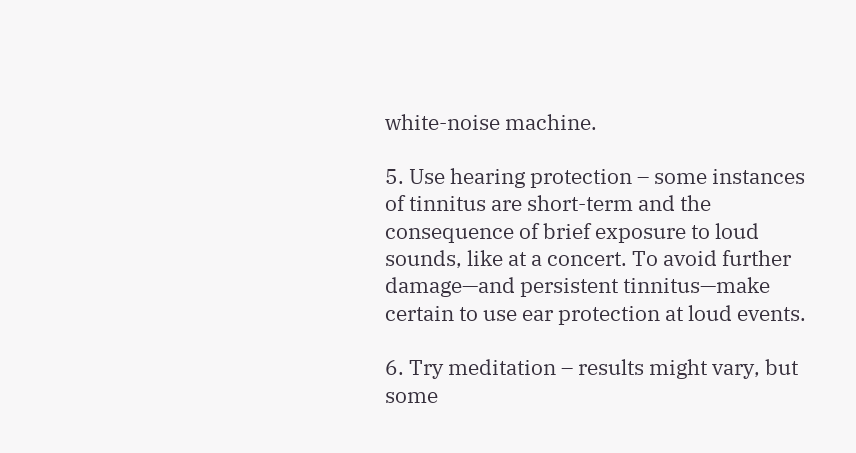white-noise machine.

5. Use hearing protection – some instances of tinnitus are short-term and the consequence of brief exposure to loud sounds, like at a concert. To avoid further damage—and persistent tinnitus—make certain to use ear protection at loud events.

6. Try meditation – results might vary, but some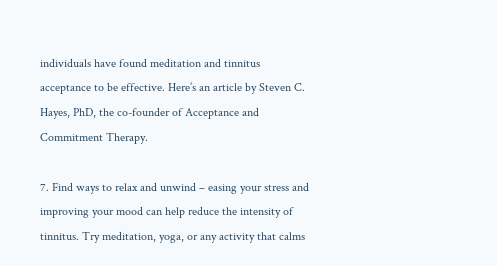individuals have found meditation and tinnitus acceptance to be effective. Here’s an article by Steven C. Hayes, PhD, the co-founder of Acceptance and Commitment Therapy.

7. Find ways to relax and unwind – easing your stress and improving your mood can help reduce the intensity of tinnitus. Try meditation, yoga, or any activity that calms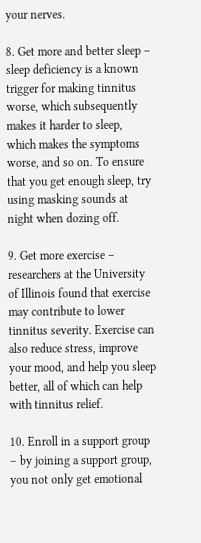your nerves.

8. Get more and better sleep – sleep deficiency is a known trigger for making tinnitus worse, which subsequently makes it harder to sleep, which makes the symptoms worse, and so on. To ensure that you get enough sleep, try using masking sounds at night when dozing off.

9. Get more exercise – researchers at the University of Illinois found that exercise may contribute to lower tinnitus severity. Exercise can also reduce stress, improve your mood, and help you sleep better, all of which can help with tinnitus relief.

10. Enroll in a support group – by joining a support group, you not only get emotional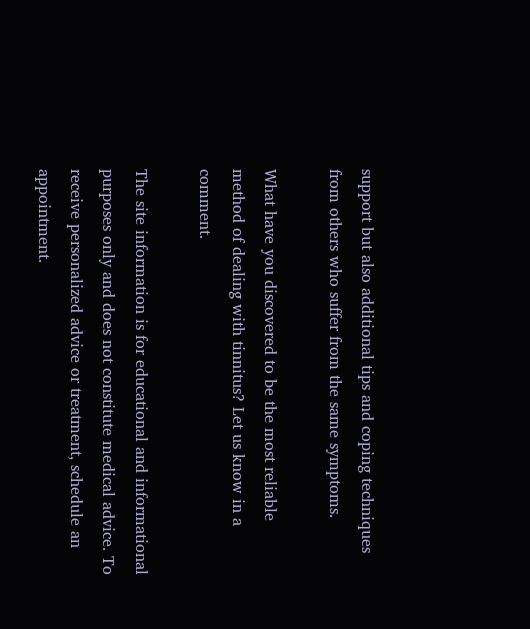support but also additional tips and coping techniques from others who suffer from the same symptoms.

What have you discovered to be the most reliable method of dealing with tinnitus? Let us know in a comment.

The site information is for educational and informational purposes only and does not constitute medical advice. To receive personalized advice or treatment, schedule an appointment.